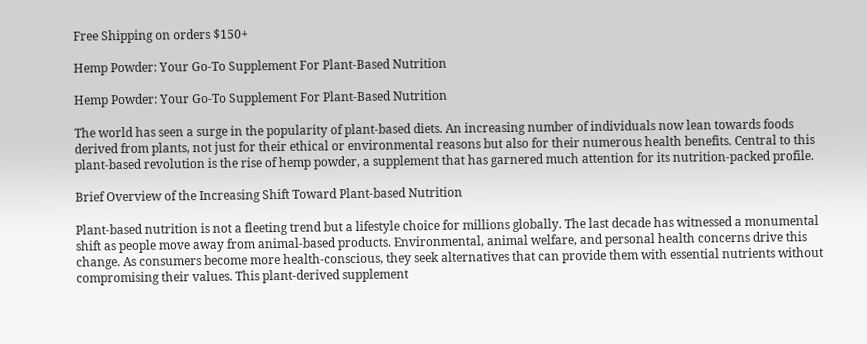Free Shipping on orders $150+

Hemp Powder: Your Go-To Supplement For Plant-Based Nutrition

Hemp Powder: Your Go-To Supplement For Plant-Based Nutrition

The world has seen a surge in the popularity of plant-based diets. An increasing number of individuals now lean towards foods derived from plants, not just for their ethical or environmental reasons but also for their numerous health benefits. Central to this plant-based revolution is the rise of hemp powder, a supplement that has garnered much attention for its nutrition-packed profile.

Brief Overview of the Increasing Shift Toward Plant-based Nutrition

Plant-based nutrition is not a fleeting trend but a lifestyle choice for millions globally. The last decade has witnessed a monumental shift as people move away from animal-based products. Environmental, animal welfare, and personal health concerns drive this change. As consumers become more health-conscious, they seek alternatives that can provide them with essential nutrients without compromising their values. This plant-derived supplement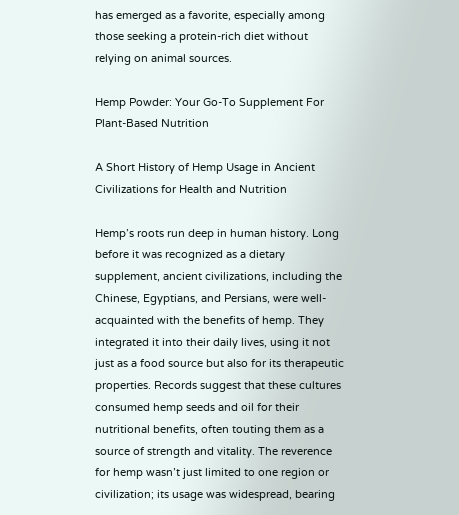has emerged as a favorite, especially among those seeking a protein-rich diet without relying on animal sources.

Hemp Powder: Your Go-To Supplement For Plant-Based Nutrition

A Short History of Hemp Usage in Ancient Civilizations for Health and Nutrition

Hemp’s roots run deep in human history. Long before it was recognized as a dietary supplement, ancient civilizations, including the Chinese, Egyptians, and Persians, were well-acquainted with the benefits of hemp. They integrated it into their daily lives, using it not just as a food source but also for its therapeutic properties. Records suggest that these cultures consumed hemp seeds and oil for their nutritional benefits, often touting them as a source of strength and vitality. The reverence for hemp wasn’t just limited to one region or civilization; its usage was widespread, bearing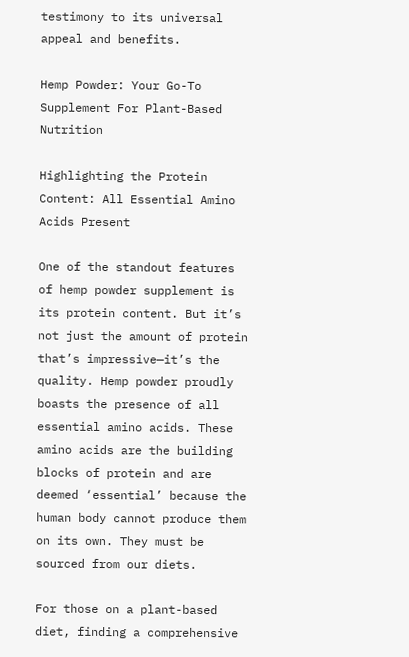testimony to its universal appeal and benefits.

Hemp Powder: Your Go-To Supplement For Plant-Based Nutrition

Highlighting the Protein Content: All Essential Amino Acids Present

One of the standout features of hemp powder supplement is its protein content. But it’s not just the amount of protein that’s impressive—it’s the quality. Hemp powder proudly boasts the presence of all essential amino acids. These amino acids are the building blocks of protein and are deemed ‘essential’ because the human body cannot produce them on its own. They must be sourced from our diets.

For those on a plant-based diet, finding a comprehensive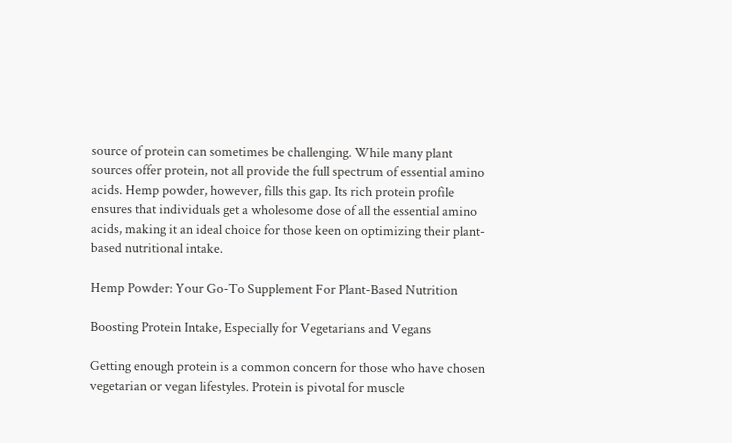source of protein can sometimes be challenging. While many plant sources offer protein, not all provide the full spectrum of essential amino acids. Hemp powder, however, fills this gap. Its rich protein profile ensures that individuals get a wholesome dose of all the essential amino acids, making it an ideal choice for those keen on optimizing their plant-based nutritional intake.

Hemp Powder: Your Go-To Supplement For Plant-Based Nutrition

Boosting Protein Intake, Especially for Vegetarians and Vegans

Getting enough protein is a common concern for those who have chosen vegetarian or vegan lifestyles. Protein is pivotal for muscle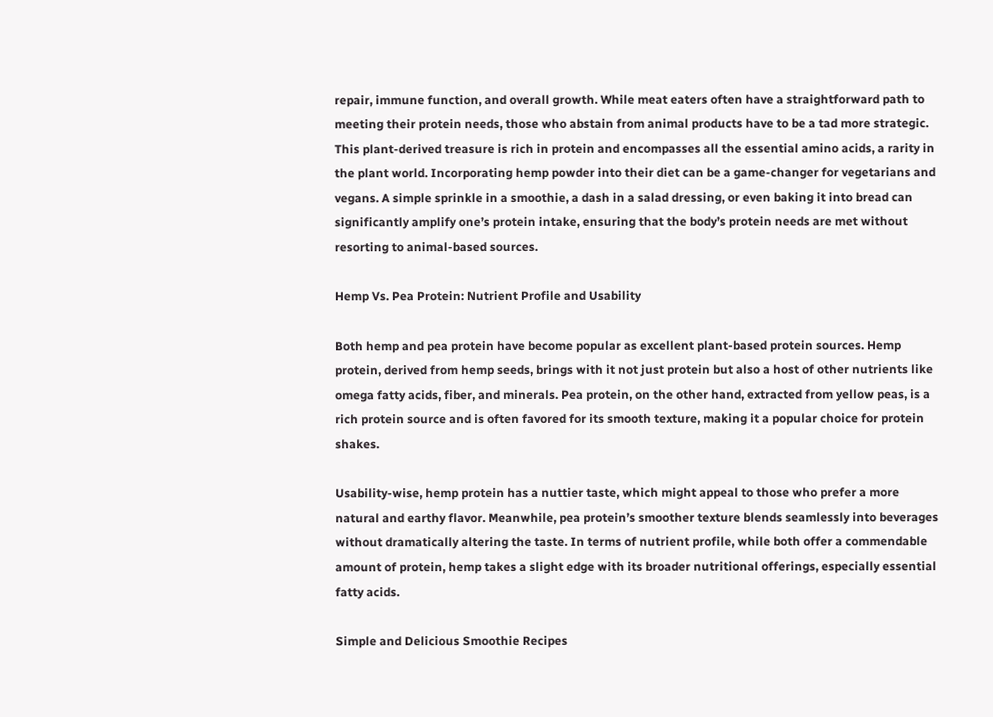repair, immune function, and overall growth. While meat eaters often have a straightforward path to meeting their protein needs, those who abstain from animal products have to be a tad more strategic. This plant-derived treasure is rich in protein and encompasses all the essential amino acids, a rarity in the plant world. Incorporating hemp powder into their diet can be a game-changer for vegetarians and vegans. A simple sprinkle in a smoothie, a dash in a salad dressing, or even baking it into bread can significantly amplify one’s protein intake, ensuring that the body’s protein needs are met without resorting to animal-based sources.

Hemp Vs. Pea Protein: Nutrient Profile and Usability

Both hemp and pea protein have become popular as excellent plant-based protein sources. Hemp protein, derived from hemp seeds, brings with it not just protein but also a host of other nutrients like omega fatty acids, fiber, and minerals. Pea protein, on the other hand, extracted from yellow peas, is a rich protein source and is often favored for its smooth texture, making it a popular choice for protein shakes.

Usability-wise, hemp protein has a nuttier taste, which might appeal to those who prefer a more natural and earthy flavor. Meanwhile, pea protein’s smoother texture blends seamlessly into beverages without dramatically altering the taste. In terms of nutrient profile, while both offer a commendable amount of protein, hemp takes a slight edge with its broader nutritional offerings, especially essential fatty acids.

Simple and Delicious Smoothie Recipes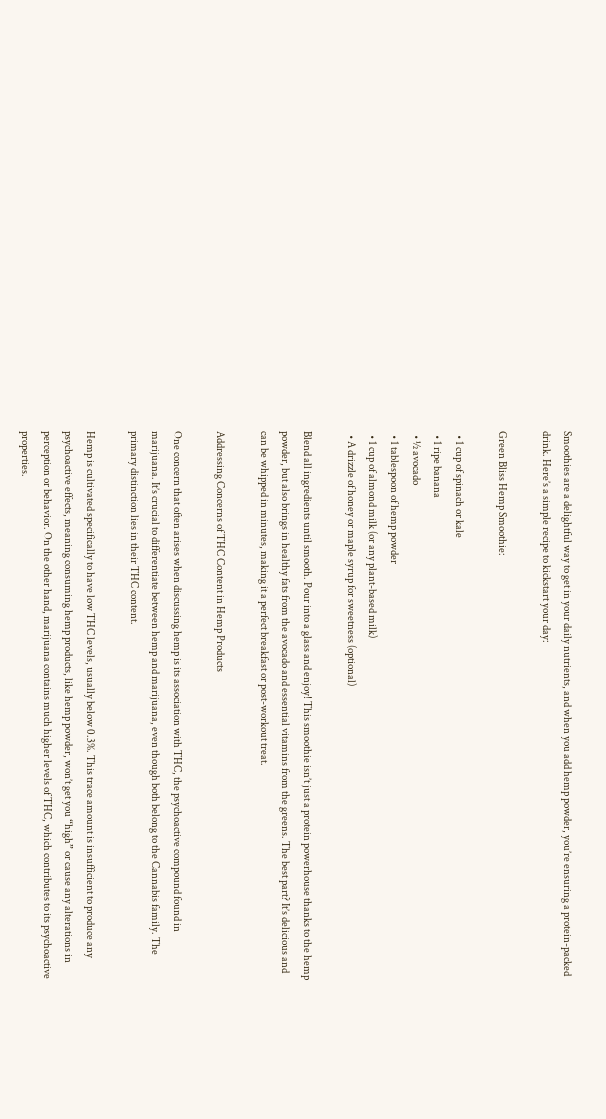Smoothies are a delightful way to get in your daily nutrients, and when you add hemp powder, you’re ensuring a protein-packed drink. Here’s a simple recipe to kickstart your day:

Green Bliss Hemp Smoothie:

  • 1 cup of spinach or kale
  • 1 ripe banana
  • ½ avocado
  • 1 tablespoon of hemp powder
  • 1 cup of almond milk (or any plant-based milk)
  • A drizzle of honey or maple syrup for sweetness (optional)

Blend all ingredients until smooth. Pour into a glass and enjoy! This smoothie isn’t just a protein powerhouse thanks to the hemp powder, but also brings in healthy fats from the avocado and essential vitamins from the greens. The best part? It’s delicious and can be whipped in minutes, making it a perfect breakfast or post-workout treat.

Addressing Concerns of THC Content in Hemp Products

One concern that often arises when discussing hemp is its association with THC, the psychoactive compound found in marijuana. It’s crucial to differentiate between hemp and marijuana, even though both belong to the Cannabis family. The primary distinction lies in their THC content.

Hemp is cultivated specifically to have low THC levels, usually below 0.3%. This trace amount is insufficient to produce any psychoactive effects, meaning consuming hemp products, like hemp powder, won’t get you “high” or cause any alterations in perception or behavior. On the other hand, marijuana contains much higher levels of THC, which contributes to its psychoactive properties.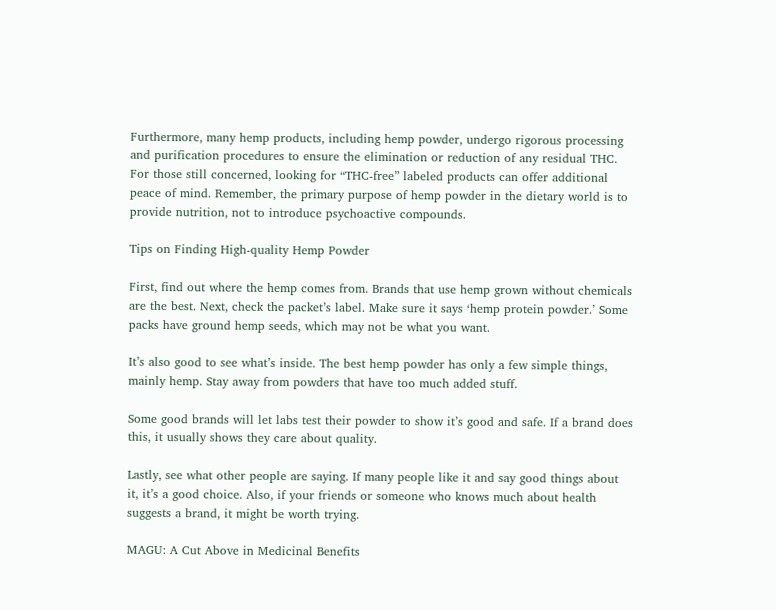Furthermore, many hemp products, including hemp powder, undergo rigorous processing and purification procedures to ensure the elimination or reduction of any residual THC. For those still concerned, looking for “THC-free” labeled products can offer additional peace of mind. Remember, the primary purpose of hemp powder in the dietary world is to provide nutrition, not to introduce psychoactive compounds.

Tips on Finding High-quality Hemp Powder

First, find out where the hemp comes from. Brands that use hemp grown without chemicals are the best. Next, check the packet’s label. Make sure it says ‘hemp protein powder.’ Some packs have ground hemp seeds, which may not be what you want.

It’s also good to see what’s inside. The best hemp powder has only a few simple things, mainly hemp. Stay away from powders that have too much added stuff.

Some good brands will let labs test their powder to show it’s good and safe. If a brand does this, it usually shows they care about quality.

Lastly, see what other people are saying. If many people like it and say good things about it, it’s a good choice. Also, if your friends or someone who knows much about health suggests a brand, it might be worth trying.

MAGU: A Cut Above in Medicinal Benefits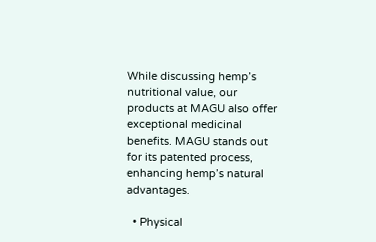While discussing hemp’s nutritional value, our products at MAGU also offer exceptional medicinal benefits. MAGU stands out for its patented process, enhancing hemp’s natural advantages.

  • Physical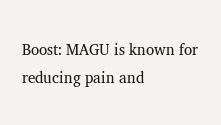Boost: MAGU is known for reducing pain and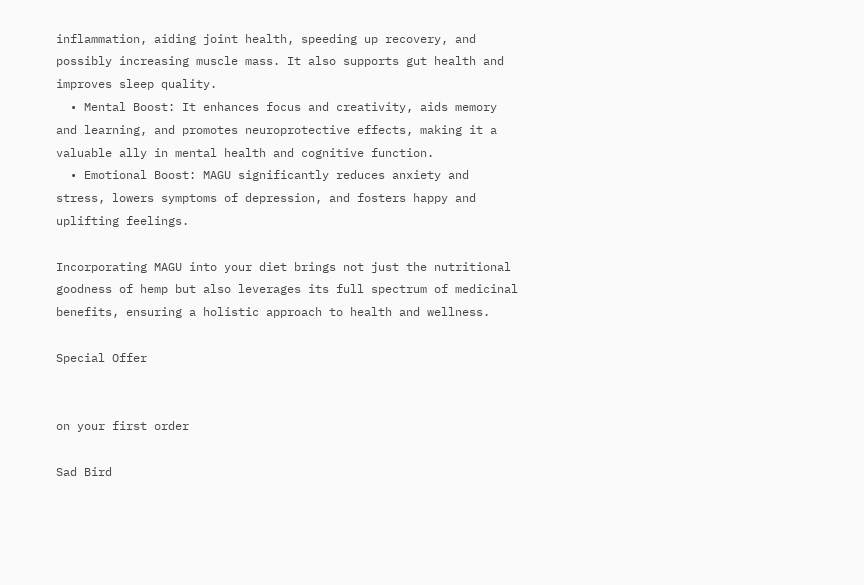inflammation, aiding joint health, speeding up recovery, and possibly increasing muscle mass. It also supports gut health and improves sleep quality.
  • Mental Boost: It enhances focus and creativity, aids memory and learning, and promotes neuroprotective effects, making it a valuable ally in mental health and cognitive function.
  • Emotional Boost: MAGU significantly reduces anxiety and stress, lowers symptoms of depression, and fosters happy and uplifting feelings.

Incorporating MAGU into your diet brings not just the nutritional goodness of hemp but also leverages its full spectrum of medicinal benefits, ensuring a holistic approach to health and wellness.

Special Offer


on your first order

Sad Bird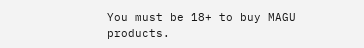You must be 18+ to buy MAGU products.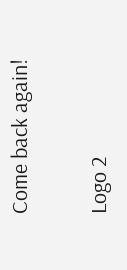Come back again!

Logo 2